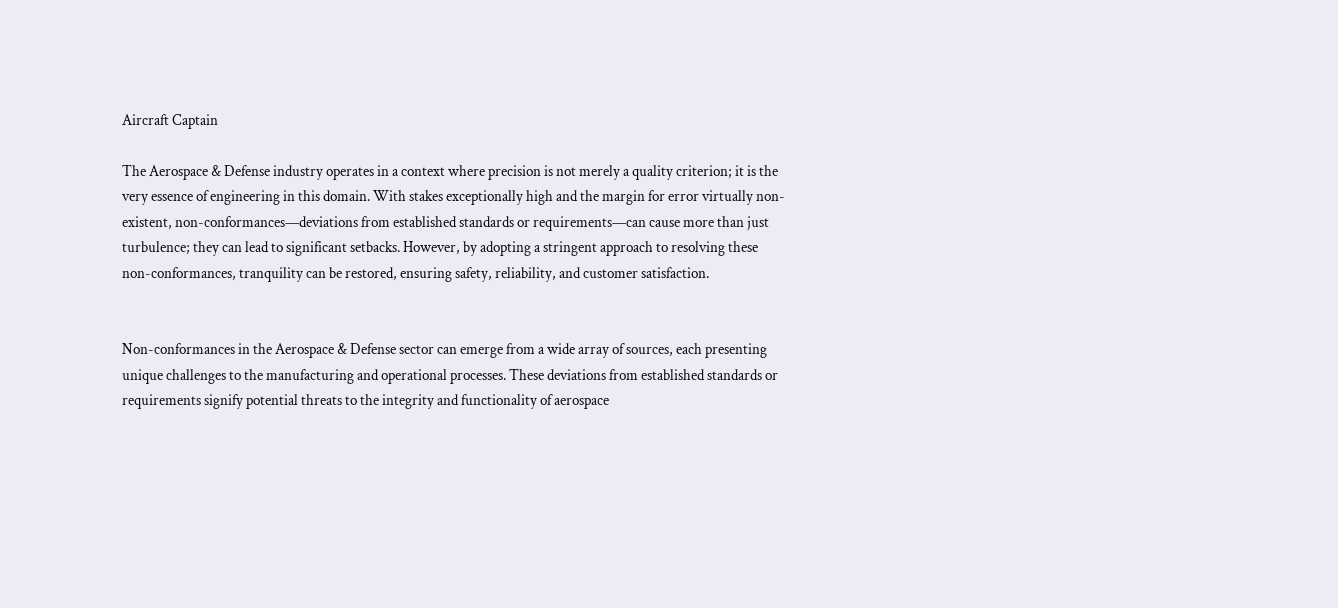Aircraft Captain

The Aerospace & Defense industry operates in a context where precision is not merely a quality criterion; it is the very essence of engineering in this domain. With stakes exceptionally high and the margin for error virtually non-existent, non-conformances—deviations from established standards or requirements—can cause more than just turbulence; they can lead to significant setbacks. However, by adopting a stringent approach to resolving these non-conformances, tranquility can be restored, ensuring safety, reliability, and customer satisfaction.


Non-conformances in the Aerospace & Defense sector can emerge from a wide array of sources, each presenting unique challenges to the manufacturing and operational processes. These deviations from established standards or requirements signify potential threats to the integrity and functionality of aerospace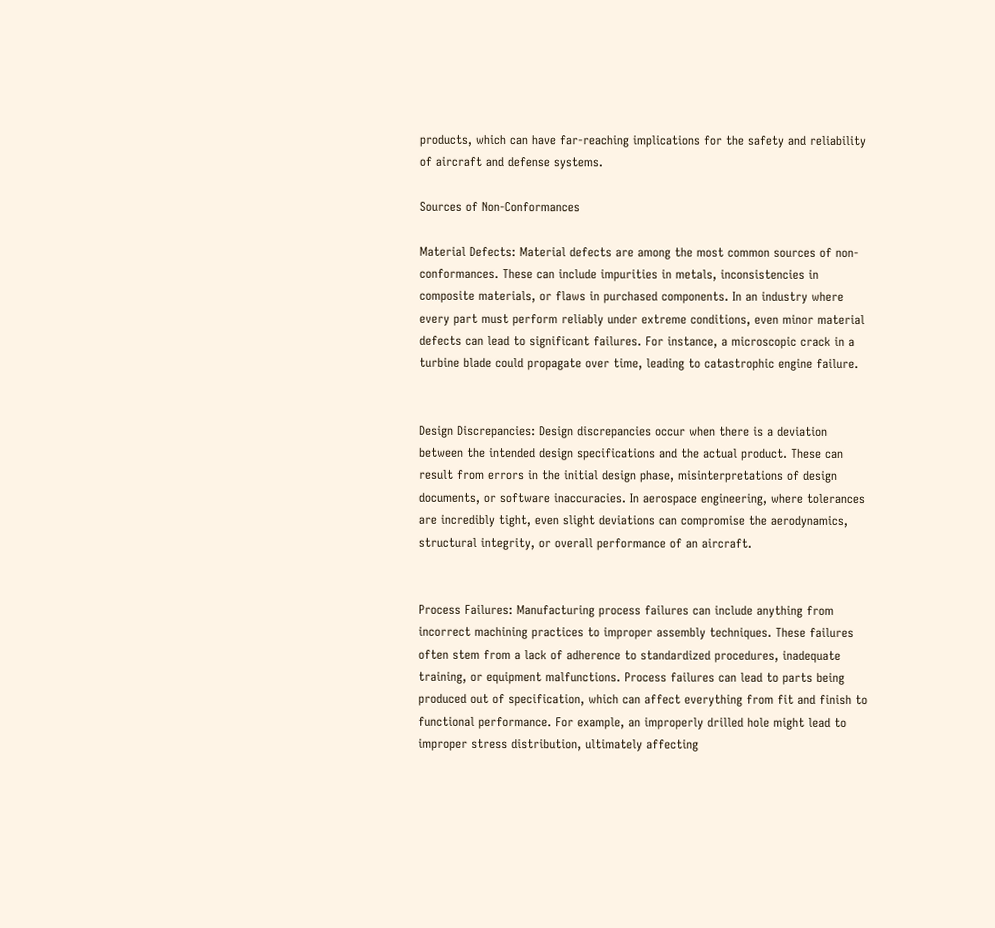products, which can have far-reaching implications for the safety and reliability of aircraft and defense systems.

Sources of Non-Conformances

Material Defects: Material defects are among the most common sources of non-conformances. These can include impurities in metals, inconsistencies in composite materials, or flaws in purchased components. In an industry where every part must perform reliably under extreme conditions, even minor material defects can lead to significant failures. For instance, a microscopic crack in a turbine blade could propagate over time, leading to catastrophic engine failure.


Design Discrepancies: Design discrepancies occur when there is a deviation between the intended design specifications and the actual product. These can result from errors in the initial design phase, misinterpretations of design documents, or software inaccuracies. In aerospace engineering, where tolerances are incredibly tight, even slight deviations can compromise the aerodynamics, structural integrity, or overall performance of an aircraft.


Process Failures: Manufacturing process failures can include anything from incorrect machining practices to improper assembly techniques. These failures often stem from a lack of adherence to standardized procedures, inadequate training, or equipment malfunctions. Process failures can lead to parts being produced out of specification, which can affect everything from fit and finish to functional performance. For example, an improperly drilled hole might lead to improper stress distribution, ultimately affecting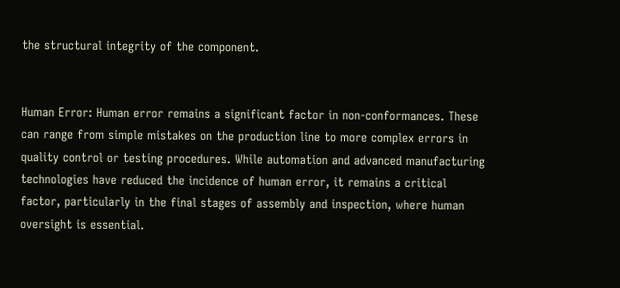the structural integrity of the component.


Human Error: Human error remains a significant factor in non-conformances. These can range from simple mistakes on the production line to more complex errors in quality control or testing procedures. While automation and advanced manufacturing technologies have reduced the incidence of human error, it remains a critical factor, particularly in the final stages of assembly and inspection, where human oversight is essential.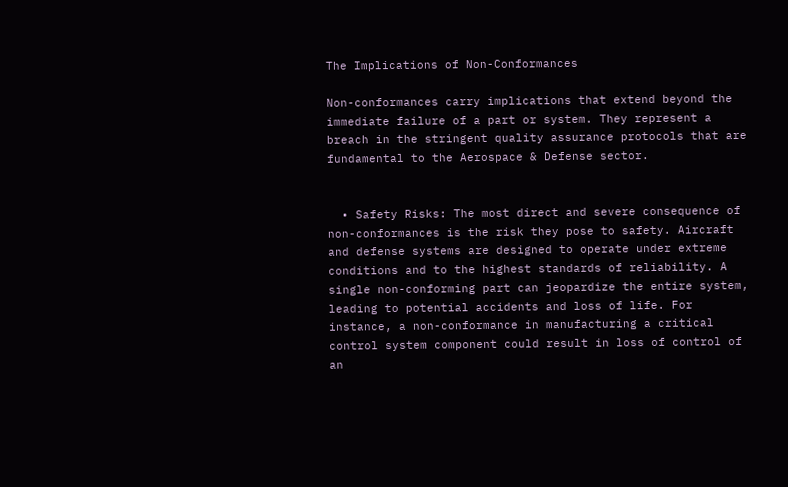The Implications of Non-Conformances

Non-conformances carry implications that extend beyond the immediate failure of a part or system. They represent a breach in the stringent quality assurance protocols that are fundamental to the Aerospace & Defense sector.


  • Safety Risks: The most direct and severe consequence of non-conformances is the risk they pose to safety. Aircraft and defense systems are designed to operate under extreme conditions and to the highest standards of reliability. A single non-conforming part can jeopardize the entire system, leading to potential accidents and loss of life. For instance, a non-conformance in manufacturing a critical control system component could result in loss of control of an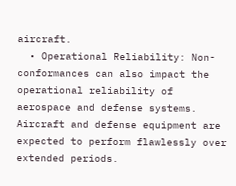aircraft.
  • Operational Reliability: Non-conformances can also impact the operational reliability of aerospace and defense systems. Aircraft and defense equipment are expected to perform flawlessly over extended periods.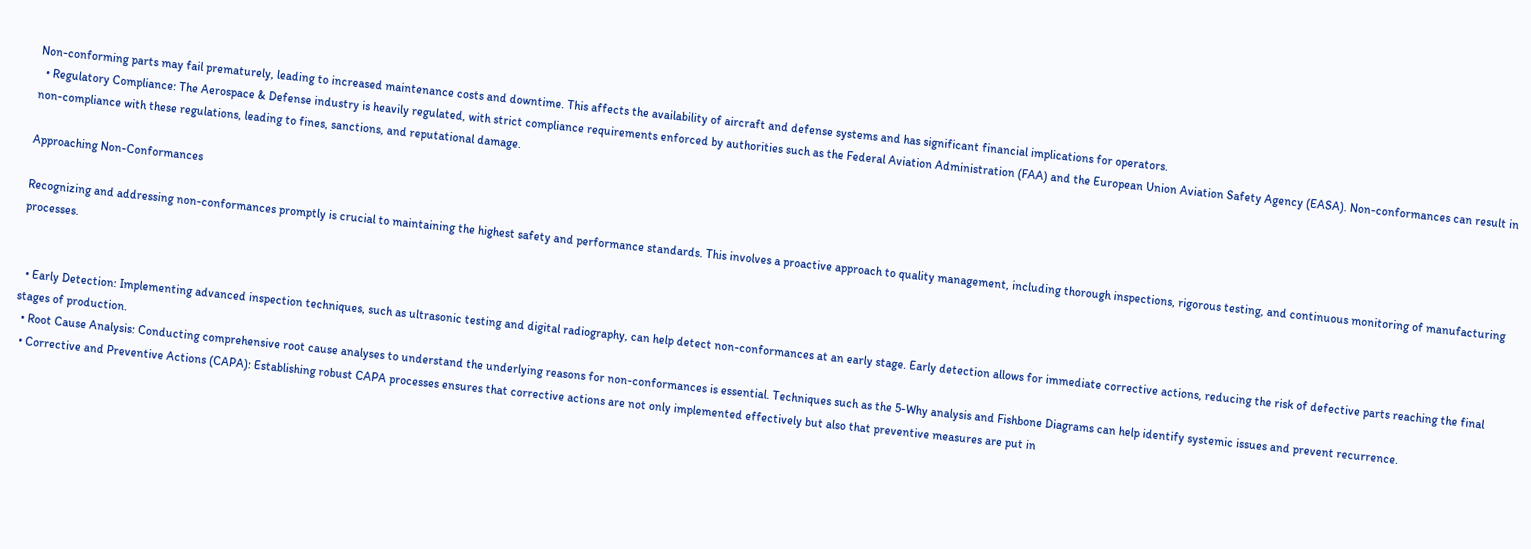Non-conforming parts may fail prematurely, leading to increased maintenance costs and downtime. This affects the availability of aircraft and defense systems and has significant financial implications for operators.
  • Regulatory Compliance: The Aerospace & Defense industry is heavily regulated, with strict compliance requirements enforced by authorities such as the Federal Aviation Administration (FAA) and the European Union Aviation Safety Agency (EASA). Non-conformances can result in non-compliance with these regulations, leading to fines, sanctions, and reputational damage.

Approaching Non-Conformances

Recognizing and addressing non-conformances promptly is crucial to maintaining the highest safety and performance standards. This involves a proactive approach to quality management, including thorough inspections, rigorous testing, and continuous monitoring of manufacturing processes.


  • Early Detection: Implementing advanced inspection techniques, such as ultrasonic testing and digital radiography, can help detect non-conformances at an early stage. Early detection allows for immediate corrective actions, reducing the risk of defective parts reaching the final stages of production.
  • Root Cause Analysis: Conducting comprehensive root cause analyses to understand the underlying reasons for non-conformances is essential. Techniques such as the 5-Why analysis and Fishbone Diagrams can help identify systemic issues and prevent recurrence.
  • Corrective and Preventive Actions (CAPA): Establishing robust CAPA processes ensures that corrective actions are not only implemented effectively but also that preventive measures are put in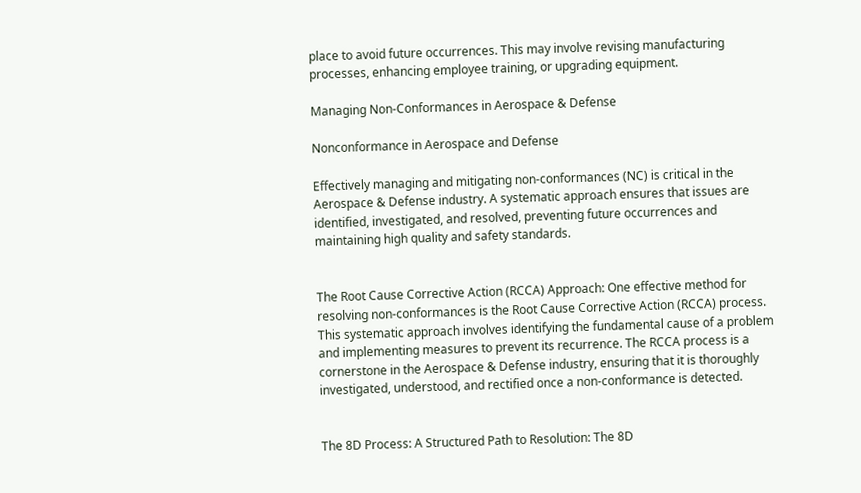place to avoid future occurrences. This may involve revising manufacturing processes, enhancing employee training, or upgrading equipment.

Managing Non-Conformances in Aerospace & Defense

Nonconformance in Aerospace and Defense

Effectively managing and mitigating non-conformances (NC) is critical in the Aerospace & Defense industry. A systematic approach ensures that issues are identified, investigated, and resolved, preventing future occurrences and maintaining high quality and safety standards.


The Root Cause Corrective Action (RCCA) Approach: One effective method for resolving non-conformances is the Root Cause Corrective Action (RCCA) process. This systematic approach involves identifying the fundamental cause of a problem and implementing measures to prevent its recurrence. The RCCA process is a cornerstone in the Aerospace & Defense industry, ensuring that it is thoroughly investigated, understood, and rectified once a non-conformance is detected.


The 8D Process: A Structured Path to Resolution: The 8D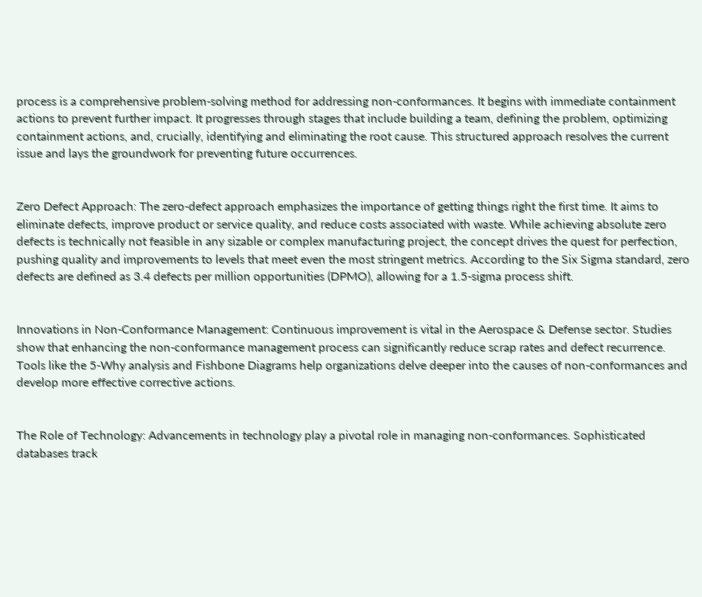process is a comprehensive problem-solving method for addressing non-conformances. It begins with immediate containment actions to prevent further impact. It progresses through stages that include building a team, defining the problem, optimizing containment actions, and, crucially, identifying and eliminating the root cause. This structured approach resolves the current issue and lays the groundwork for preventing future occurrences.


Zero Defect Approach: The zero-defect approach emphasizes the importance of getting things right the first time. It aims to eliminate defects, improve product or service quality, and reduce costs associated with waste. While achieving absolute zero defects is technically not feasible in any sizable or complex manufacturing project, the concept drives the quest for perfection, pushing quality and improvements to levels that meet even the most stringent metrics. According to the Six Sigma standard, zero defects are defined as 3.4 defects per million opportunities (DPMO), allowing for a 1.5-sigma process shift.


Innovations in Non-Conformance Management: Continuous improvement is vital in the Aerospace & Defense sector. Studies show that enhancing the non-conformance management process can significantly reduce scrap rates and defect recurrence. Tools like the 5-Why analysis and Fishbone Diagrams help organizations delve deeper into the causes of non-conformances and develop more effective corrective actions.


The Role of Technology: Advancements in technology play a pivotal role in managing non-conformances. Sophisticated databases track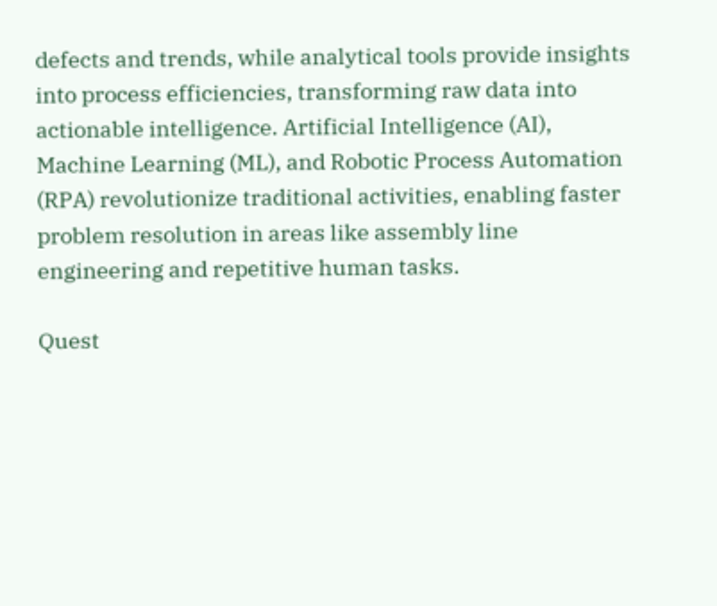defects and trends, while analytical tools provide insights into process efficiencies, transforming raw data into actionable intelligence. Artificial Intelligence (AI), Machine Learning (ML), and Robotic Process Automation (RPA) revolutionize traditional activities, enabling faster problem resolution in areas like assembly line engineering and repetitive human tasks.

Quest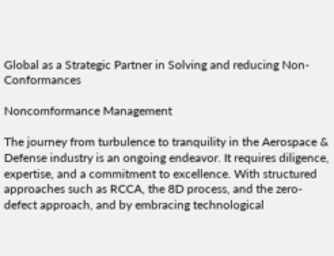Global as a Strategic Partner in Solving and reducing Non-Conformances

Noncomformance Management

The journey from turbulence to tranquility in the Aerospace & Defense industry is an ongoing endeavor. It requires diligence, expertise, and a commitment to excellence. With structured approaches such as RCCA, the 8D process, and the zero-defect approach, and by embracing technological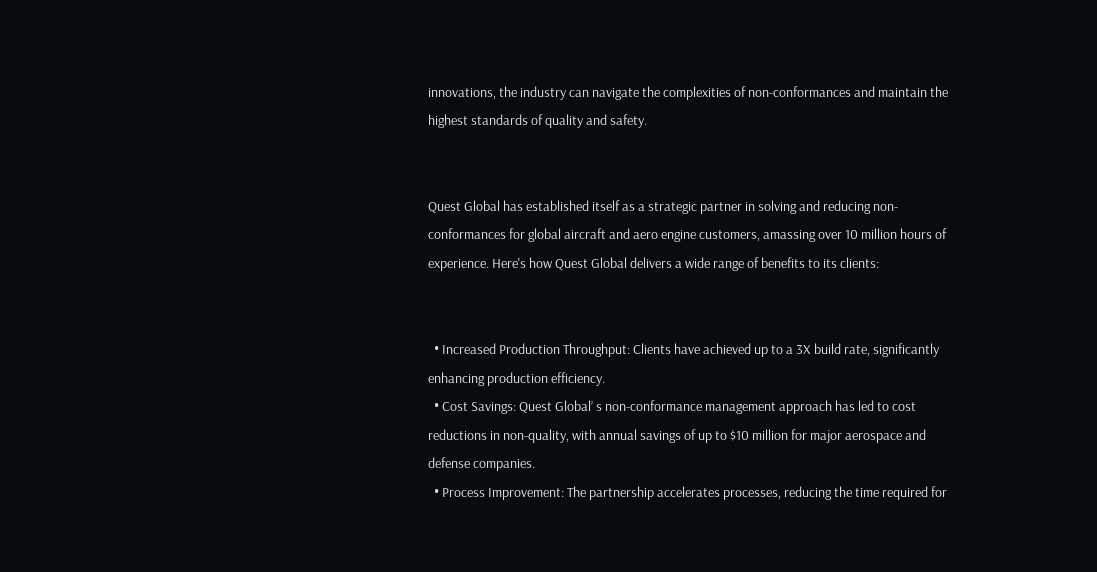innovations, the industry can navigate the complexities of non-conformances and maintain the highest standards of quality and safety.


Quest Global has established itself as a strategic partner in solving and reducing non-conformances for global aircraft and aero engine customers, amassing over 10 million hours of experience. Here's how Quest Global delivers a wide range of benefits to its clients:


  • Increased Production Throughput: Clients have achieved up to a 3X build rate, significantly enhancing production efficiency.
  • Cost Savings: Quest Global’ s non-conformance management approach has led to cost reductions in non-quality, with annual savings of up to $10 million for major aerospace and defense companies.
  • Process Improvement: The partnership accelerates processes, reducing the time required for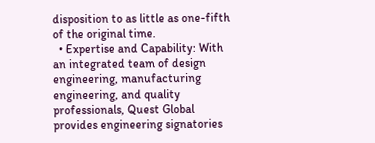disposition to as little as one-fifth of the original time.
  • Expertise and Capability: With an integrated team of design engineering, manufacturing engineering, and quality professionals, Quest Global provides engineering signatories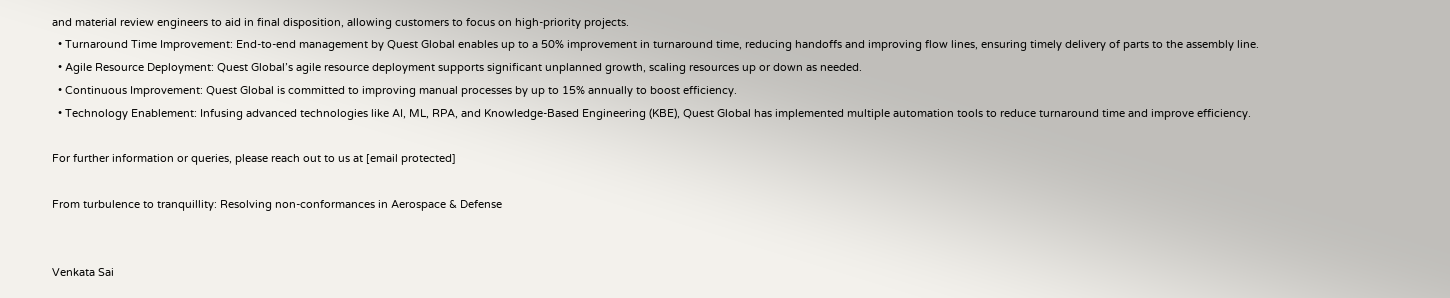and material review engineers to aid in final disposition, allowing customers to focus on high-priority projects.
  • Turnaround Time Improvement: End-to-end management by Quest Global enables up to a 50% improvement in turnaround time, reducing handoffs and improving flow lines, ensuring timely delivery of parts to the assembly line.
  • Agile Resource Deployment: Quest Global’s agile resource deployment supports significant unplanned growth, scaling resources up or down as needed.
  • Continuous Improvement: Quest Global is committed to improving manual processes by up to 15% annually to boost efficiency.
  • Technology Enablement: Infusing advanced technologies like AI, ML, RPA, and Knowledge-Based Engineering (KBE), Quest Global has implemented multiple automation tools to reduce turnaround time and improve efficiency.

For further information or queries, please reach out to us at [email protected]

From turbulence to tranquillity: Resolving non-conformances in Aerospace & Defense


Venkata Sai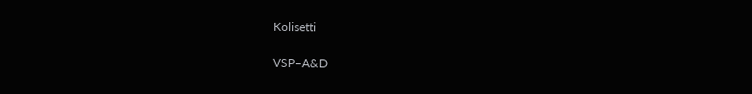Kolisetti

VSP–A&D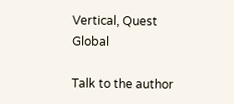Vertical, Quest Global

Talk to the author